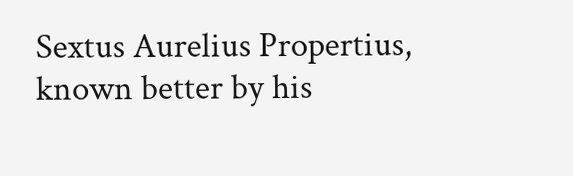Sextus Aurelius Propertius, known better by his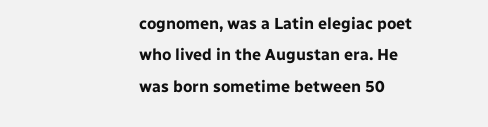cognomen, was a Latin elegiac poet who lived in the Augustan era. He was born sometime between 50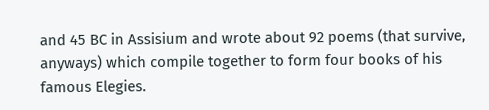and 45 BC in Assisium and wrote about 92 poems (that survive, anyways) which compile together to form four books of his famous Elegies.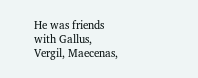He was friends with Gallus, Vergil, Maecenas,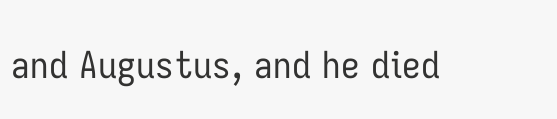and Augustus, and he died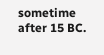sometime after 15 BC.